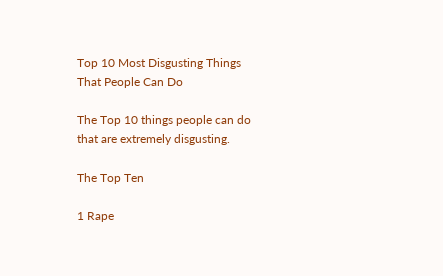Top 10 Most Disgusting Things That People Can Do

The Top 10 things people can do that are extremely disgusting.

The Top Ten

1 Rape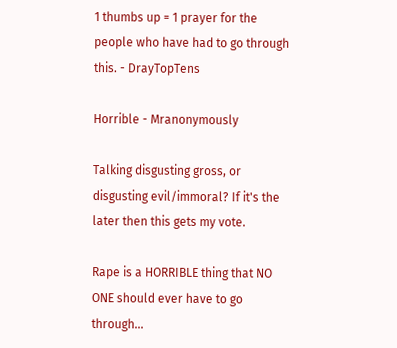1 thumbs up = 1 prayer for the people who have had to go through this. - DrayTopTens

Horrible - Mranonymously

Talking disgusting gross, or disgusting evil/immoral? If it's the later then this gets my vote.

Rape is a HORRIBLE thing that NO ONE should ever have to go through...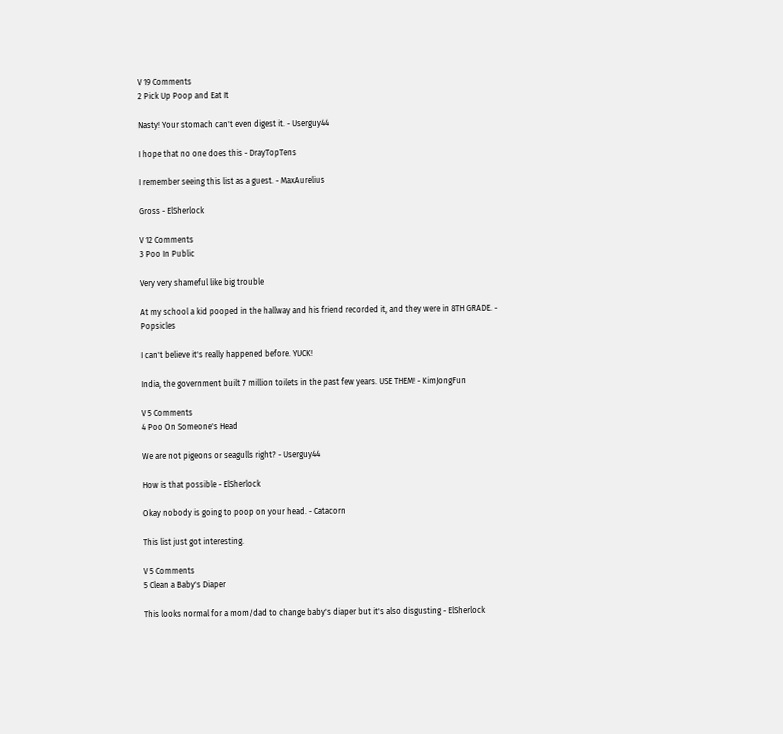V 19 Comments
2 Pick Up Poop and Eat It

Nasty! Your stomach can't even digest it. - Userguy44

I hope that no one does this - DrayTopTens

I remember seeing this list as a guest. - MaxAurelius

Gross - ElSherlock

V 12 Comments
3 Poo In Public

Very very shameful like big trouble

At my school a kid pooped in the hallway and his friend recorded it, and they were in 8TH GRADE. - Popsicles

I can't believe it's really happened before. YUCK!

India, the government built 7 million toilets in the past few years. USE THEM! - KimJongFun

V 5 Comments
4 Poo On Someone's Head

We are not pigeons or seagulls right? - Userguy44

How is that possible - ElSherlock

Okay nobody is going to poop on your head. - Catacorn

This list just got interesting.

V 5 Comments
5 Clean a Baby's Diaper

This looks normal for a mom/dad to change baby's diaper but it's also disgusting - ElSherlock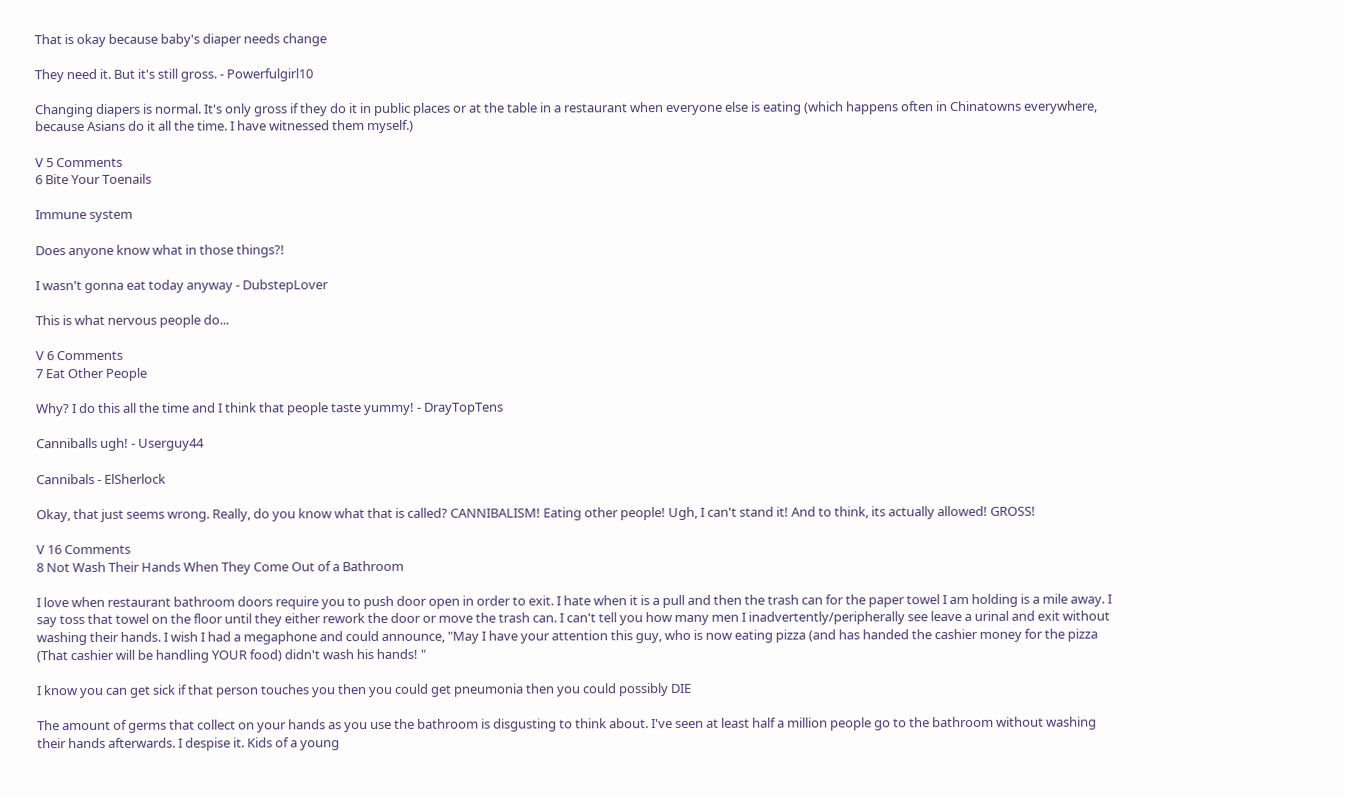That is okay because baby's diaper needs change

They need it. But it's still gross. - Powerfulgirl10

Changing diapers is normal. It's only gross if they do it in public places or at the table in a restaurant when everyone else is eating (which happens often in Chinatowns everywhere, because Asians do it all the time. I have witnessed them myself.)

V 5 Comments
6 Bite Your Toenails

Immune system

Does anyone know what in those things?!

I wasn't gonna eat today anyway - DubstepLover

This is what nervous people do...

V 6 Comments
7 Eat Other People

Why? I do this all the time and I think that people taste yummy! - DrayTopTens

Canniballs ugh! - Userguy44

Cannibals - ElSherlock

Okay, that just seems wrong. Really, do you know what that is called? CANNIBALISM! Eating other people! Ugh, I can't stand it! And to think, its actually allowed! GROSS!

V 16 Comments
8 Not Wash Their Hands When They Come Out of a Bathroom

I love when restaurant bathroom doors require you to push door open in order to exit. I hate when it is a pull and then the trash can for the paper towel I am holding is a mile away. I say toss that towel on the floor until they either rework the door or move the trash can. I can't tell you how many men I inadvertently/peripherally see leave a urinal and exit without washing their hands. I wish I had a megaphone and could announce, "May I have your attention this guy, who is now eating pizza (and has handed the cashier money for the pizza (That cashier will be handling YOUR food) didn't wash his hands! "

I know you can get sick if that person touches you then you could get pneumonia then you could possibly DIE

The amount of germs that collect on your hands as you use the bathroom is disgusting to think about. I've seen at least half a million people go to the bathroom without washing their hands afterwards. I despise it. Kids of a young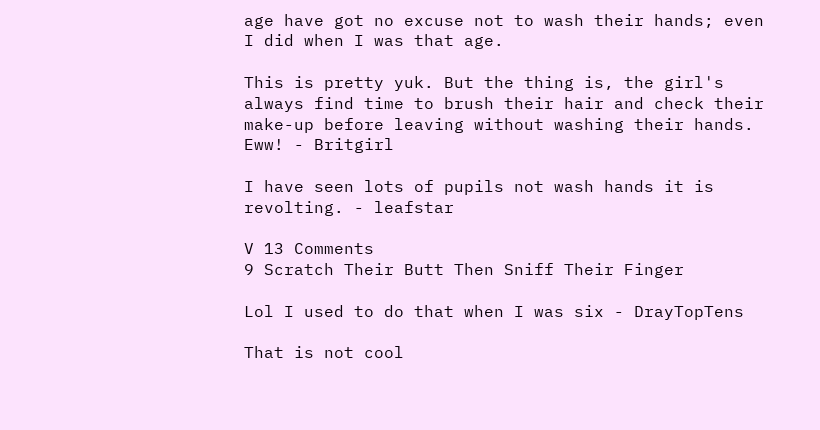age have got no excuse not to wash their hands; even I did when I was that age.

This is pretty yuk. But the thing is, the girl's always find time to brush their hair and check their make-up before leaving without washing their hands. Eww! - Britgirl

I have seen lots of pupils not wash hands it is revolting. - leafstar

V 13 Comments
9 Scratch Their Butt Then Sniff Their Finger

Lol I used to do that when I was six - DrayTopTens

That is not cool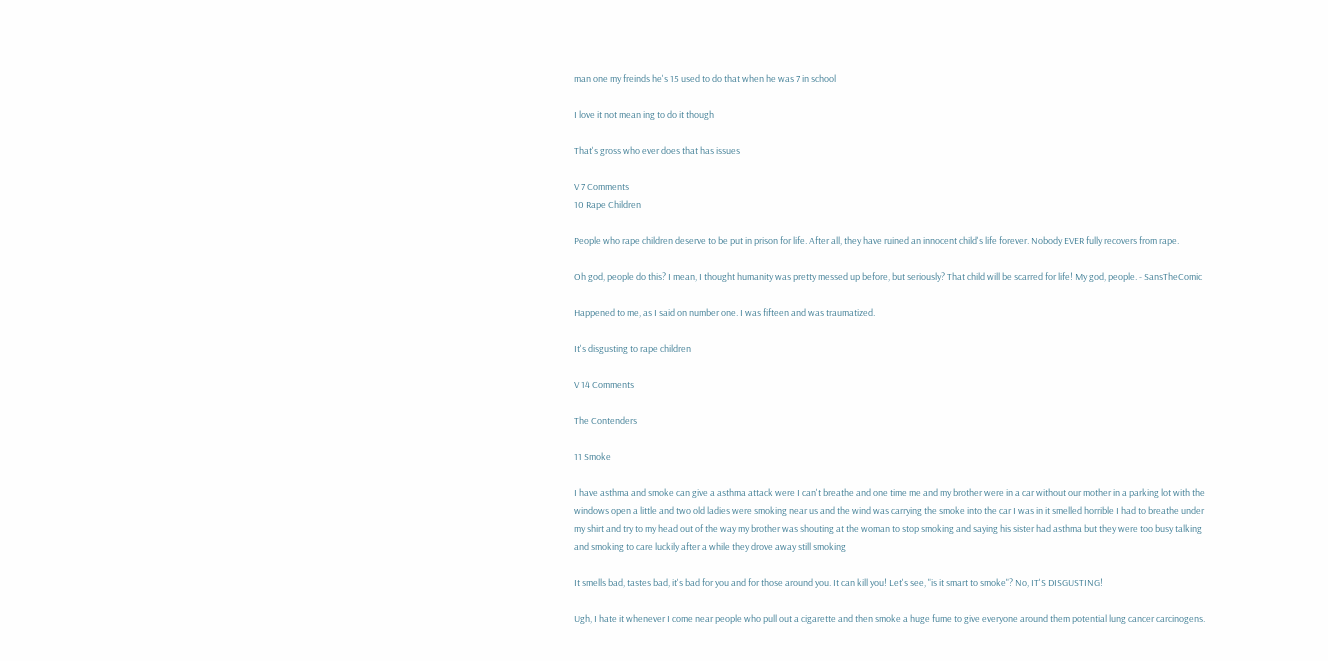man one my freinds he's 15 used to do that when he was 7 in school

I love it not mean ing to do it though

That's gross who ever does that has issues

V 7 Comments
10 Rape Children

People who rape children deserve to be put in prison for life. After all, they have ruined an innocent child's life forever. Nobody EVER fully recovers from rape.

Oh god, people do this? I mean, I thought humanity was pretty messed up before, but seriously? That child will be scarred for life! My god, people. - SansTheComic

Happened to me, as I said on number one. I was fifteen and was traumatized.

It's disgusting to rape children

V 14 Comments

The Contenders

11 Smoke

I have asthma and smoke can give a asthma attack were I can't breathe and one time me and my brother were in a car without our mother in a parking lot with the windows open a little and two old ladies were smoking near us and the wind was carrying the smoke into the car I was in it smelled horrible I had to breathe under my shirt and try to my head out of the way my brother was shouting at the woman to stop smoking and saying his sister had asthma but they were too busy talking and smoking to care luckily after a while they drove away still smoking

It smells bad, tastes bad, it's bad for you and for those around you. It can kill you! Let's see, "is it smart to smoke"? No, IT'S DISGUSTING!

Ugh, I hate it whenever I come near people who pull out a cigarette and then smoke a huge fume to give everyone around them potential lung cancer carcinogens.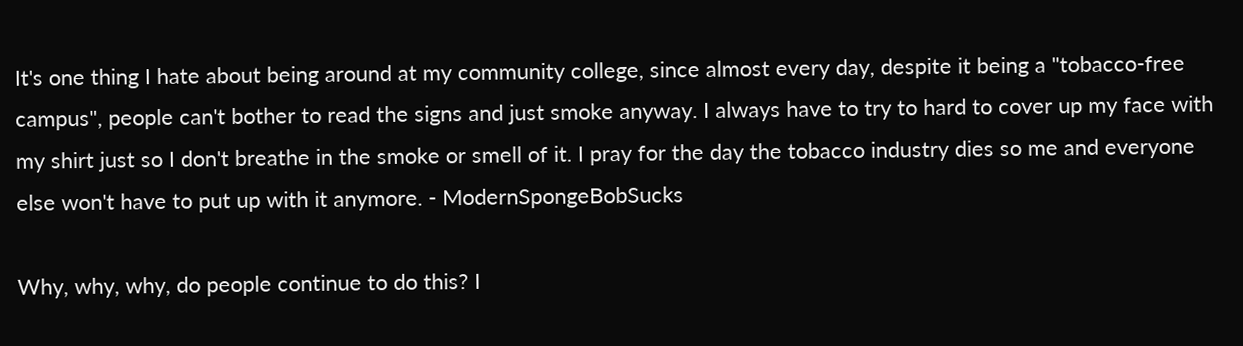It's one thing I hate about being around at my community college, since almost every day, despite it being a "tobacco-free campus", people can't bother to read the signs and just smoke anyway. I always have to try to hard to cover up my face with my shirt just so I don't breathe in the smoke or smell of it. I pray for the day the tobacco industry dies so me and everyone else won't have to put up with it anymore. - ModernSpongeBobSucks

Why, why, why, do people continue to do this? I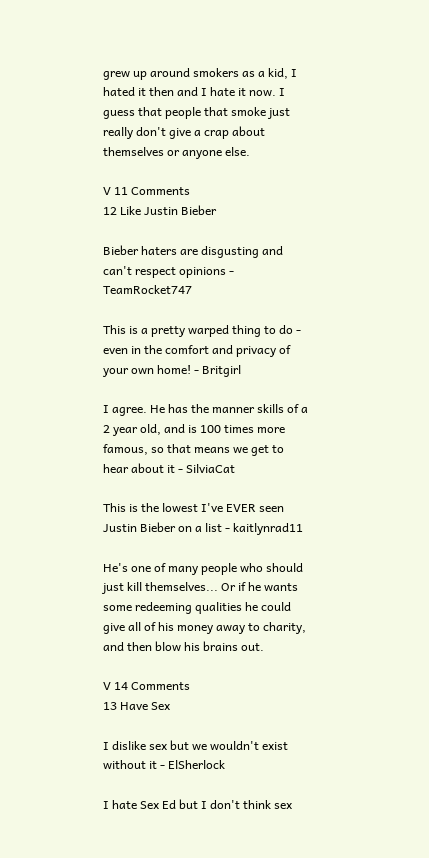grew up around smokers as a kid, I hated it then and I hate it now. I guess that people that smoke just really don't give a crap about themselves or anyone else.

V 11 Comments
12 Like Justin Bieber

Bieber haters are disgusting and can't respect opinions - TeamRocket747

This is a pretty warped thing to do - even in the comfort and privacy of your own home! - Britgirl

I agree. He has the manner skills of a 2 year old, and is 100 times more famous, so that means we get to hear about it - SilviaCat

This is the lowest I've EVER seen Justin Bieber on a list - kaitlynrad11

He's one of many people who should just kill themselves... Or if he wants some redeeming qualities he could give all of his money away to charity, and then blow his brains out.

V 14 Comments
13 Have Sex

I dislike sex but we wouldn't exist without it - ElSherlock

I hate Sex Ed but I don't think sex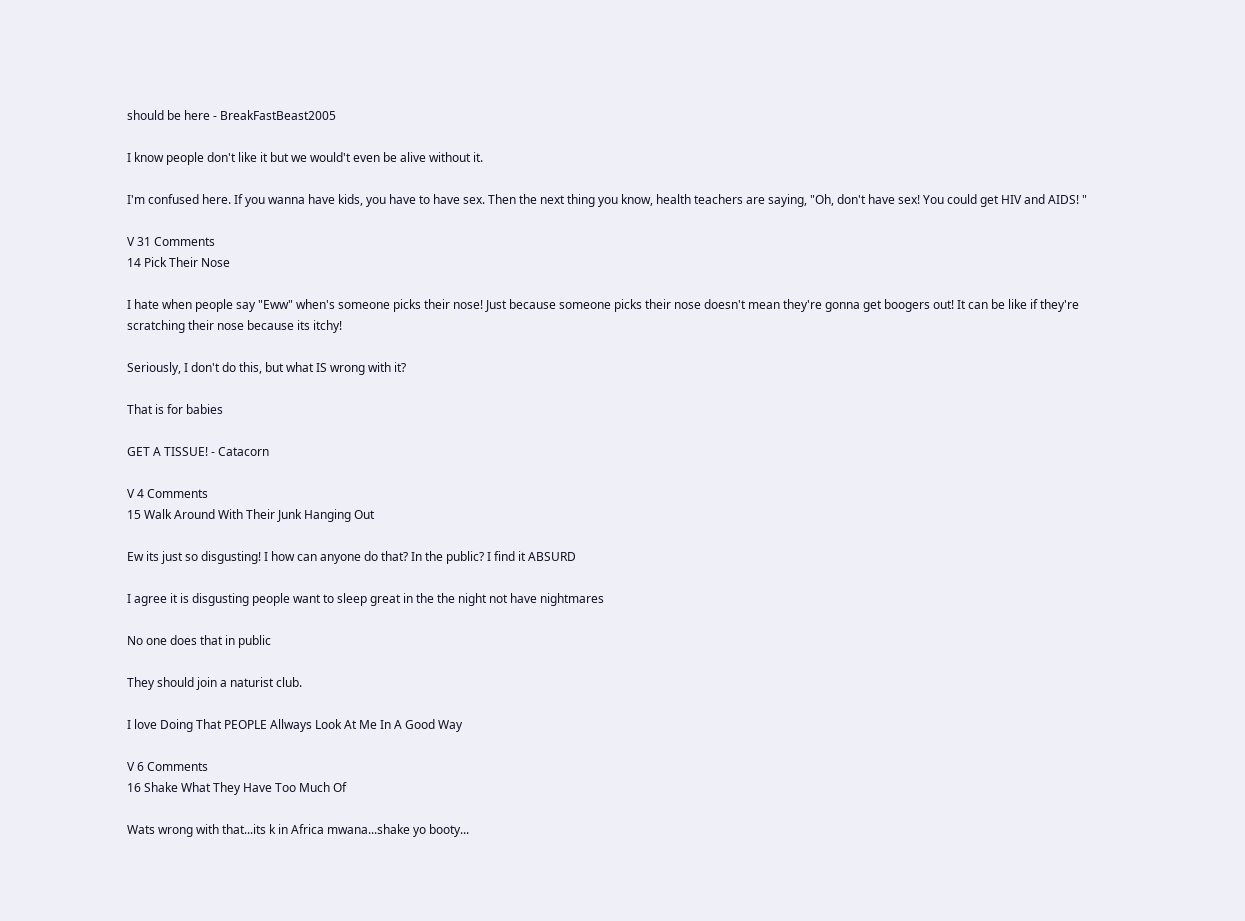should be here - BreakFastBeast2005

I know people don't like it but we would't even be alive without it.

I'm confused here. If you wanna have kids, you have to have sex. Then the next thing you know, health teachers are saying, "Oh, don't have sex! You could get HIV and AIDS! "

V 31 Comments
14 Pick Their Nose

I hate when people say "Eww" when's someone picks their nose! Just because someone picks their nose doesn't mean they're gonna get boogers out! It can be like if they're scratching their nose because its itchy!

Seriously, I don't do this, but what IS wrong with it?

That is for babies

GET A TISSUE! - Catacorn

V 4 Comments
15 Walk Around With Their Junk Hanging Out

Ew its just so disgusting! I how can anyone do that? In the public? I find it ABSURD

I agree it is disgusting people want to sleep great in the the night not have nightmares

No one does that in public

They should join a naturist club.

I love Doing That PEOPLE Allways Look At Me In A Good Way

V 6 Comments
16 Shake What They Have Too Much Of

Wats wrong with that...its k in Africa mwana...shake yo booty...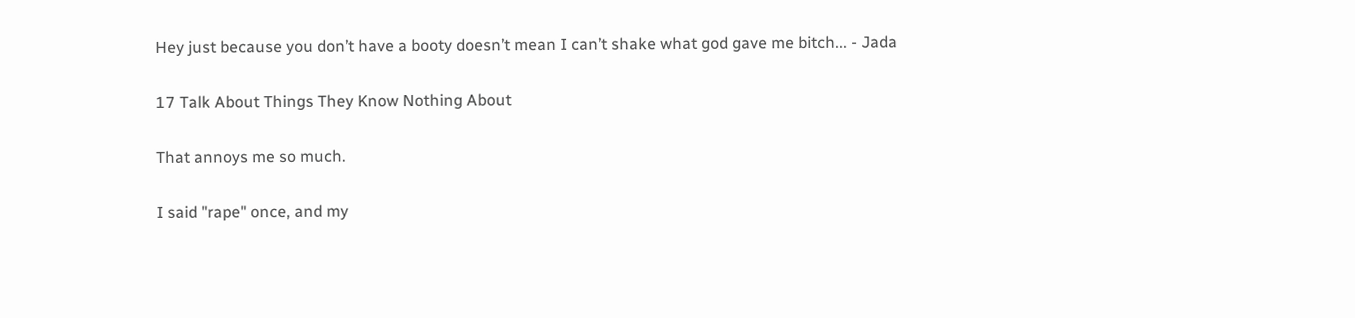Hey just because you don’t have a booty doesn’t mean I can’t shake what god gave me bitch... - Jada

17 Talk About Things They Know Nothing About

That annoys me so much.

I said "rape" once, and my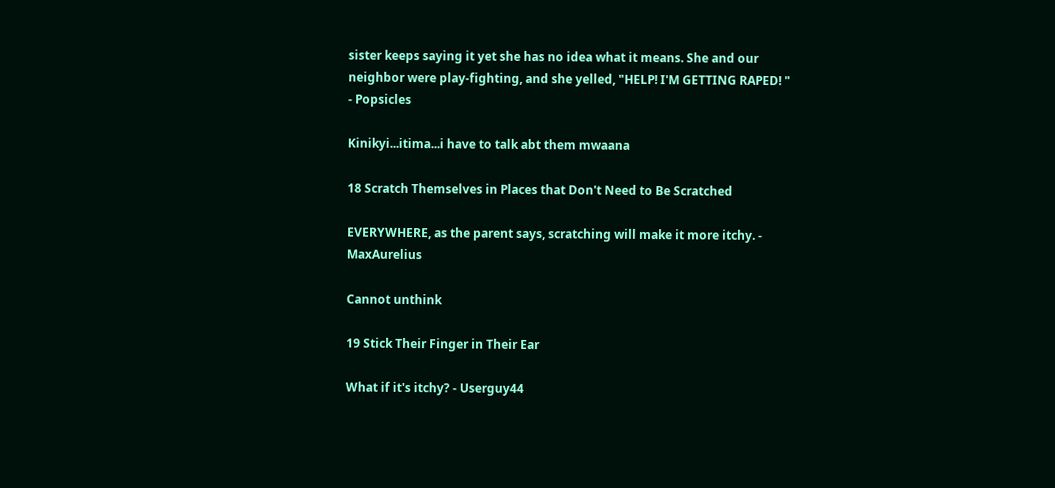sister keeps saying it yet she has no idea what it means. She and our neighbor were play-fighting, and she yelled, "HELP! I'M GETTING RAPED! " - Popsicles

Kinikyi...itima...i have to talk abt them mwaana

18 Scratch Themselves in Places that Don't Need to Be Scratched

EVERYWHERE, as the parent says, scratching will make it more itchy. - MaxAurelius

Cannot unthink

19 Stick Their Finger in Their Ear

What if it's itchy? - Userguy44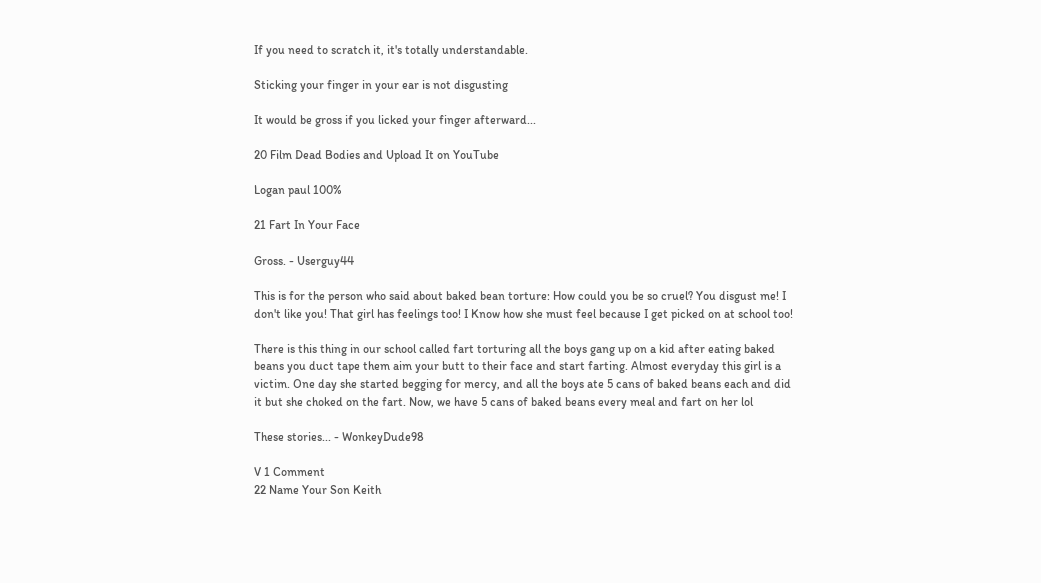If you need to scratch it, it's totally understandable.

Sticking your finger in your ear is not disgusting

It would be gross if you licked your finger afterward...

20 Film Dead Bodies and Upload It on YouTube

Logan paul 100%

21 Fart In Your Face

Gross. - Userguy44

This is for the person who said about baked bean torture: How could you be so cruel? You disgust me! I don't like you! That girl has feelings too! I Know how she must feel because I get picked on at school too!

There is this thing in our school called fart torturing all the boys gang up on a kid after eating baked beans you duct tape them aim your butt to their face and start farting. Almost everyday this girl is a victim. One day she started begging for mercy, and all the boys ate 5 cans of baked beans each and did it but she choked on the fart. Now, we have 5 cans of baked beans every meal and fart on her lol

These stories... - WonkeyDude98

V 1 Comment
22 Name Your Son Keith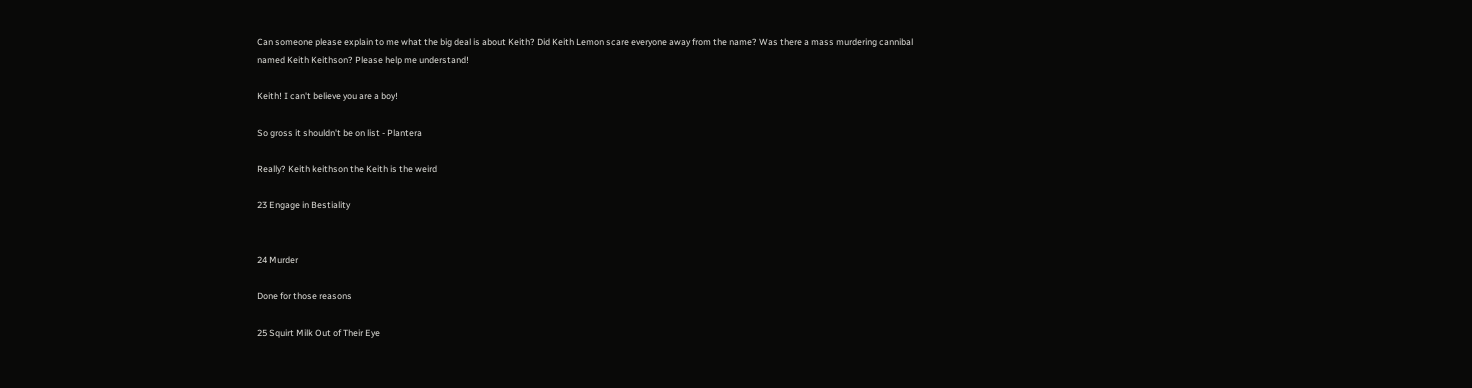Can someone please explain to me what the big deal is about Keith? Did Keith Lemon scare everyone away from the name? Was there a mass murdering cannibal named Keith Keithson? Please help me understand!

Keith! I can't believe you are a boy!

So gross it shouldn't be on list - Plantera

Really? Keith keithson the Keith is the weird

23 Engage in Bestiality


24 Murder

Done for those reasons

25 Squirt Milk Out of Their Eye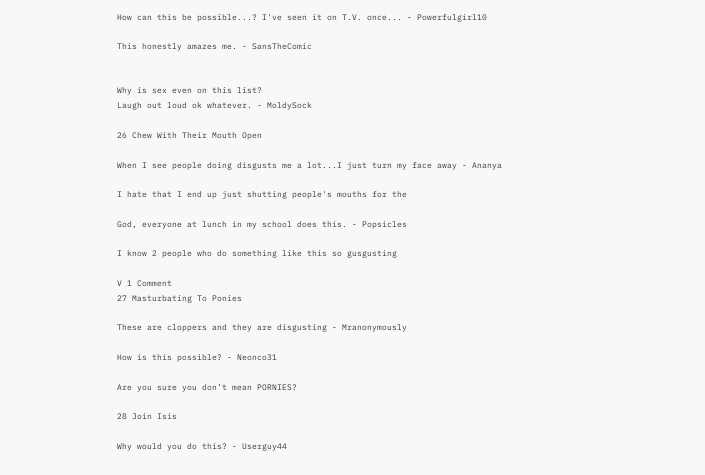How can this be possible...? I've seen it on T.V. once... - Powerfulgirl10

This honestly amazes me. - SansTheComic


Why is sex even on this list?
Laugh out loud ok whatever. - MoldySock

26 Chew With Their Mouth Open

When I see people doing disgusts me a lot...I just turn my face away - Ananya

I hate that I end up just shutting people's mouths for the

God, everyone at lunch in my school does this. - Popsicles

I know 2 people who do something like this so gusgusting

V 1 Comment
27 Masturbating To Ponies

These are cloppers and they are disgusting - Mranonymously

How is this possible? - Neonco31

Are you sure you don’t mean PORNIES?

28 Join Isis

Why would you do this? - Userguy44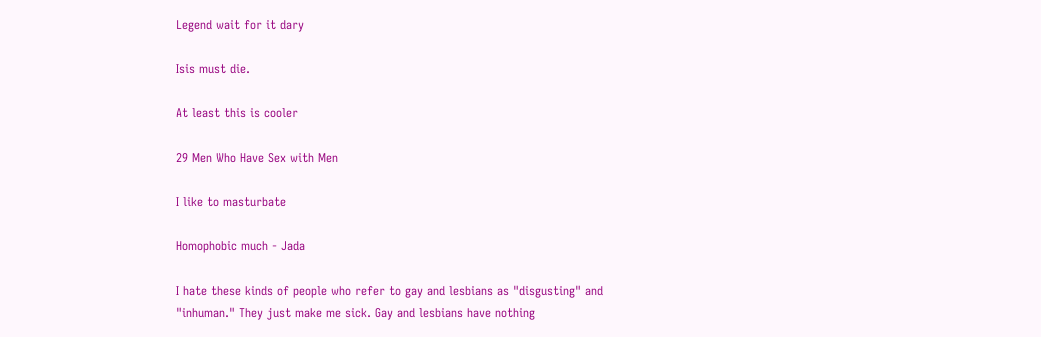Legend wait for it dary

Isis must die.

At least this is cooler

29 Men Who Have Sex with Men

I like to masturbate

Homophobic much - Jada

I hate these kinds of people who refer to gay and lesbians as "disgusting" and "inhuman." They just make me sick. Gay and lesbians have nothing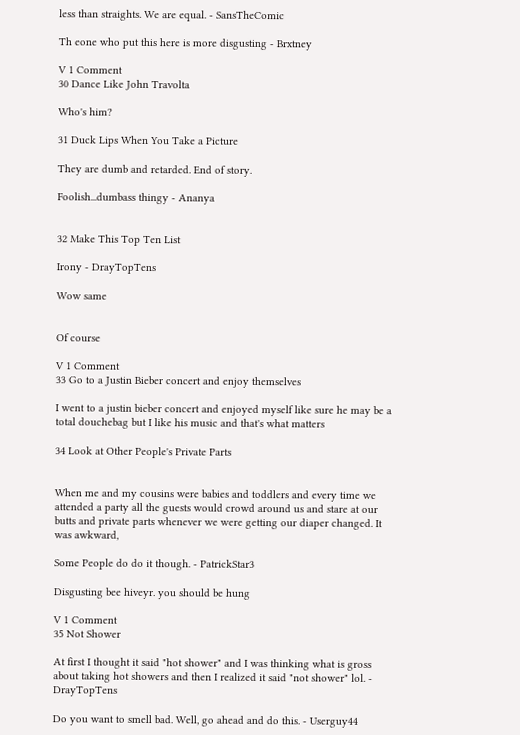less than straights. We are equal. - SansTheComic

Th eone who put this here is more disgusting - Brxtney

V 1 Comment
30 Dance Like John Travolta

Who's him?

31 Duck Lips When You Take a Picture

They are dumb and retarded. End of story.

Foolish...dumbass thingy - Ananya


32 Make This Top Ten List

Irony - DrayTopTens

Wow same


Of course

V 1 Comment
33 Go to a Justin Bieber concert and enjoy themselves

I went to a justin bieber concert and enjoyed myself like sure he may be a total douchebag but I like his music and that's what matters

34 Look at Other People's Private Parts


When me and my cousins were babies and toddlers and every time we attended a party all the guests would crowd around us and stare at our butts and private parts whenever we were getting our diaper changed. It was awkward,

Some People do do it though. - PatrickStar3

Disgusting bee hiveyr. you should be hung

V 1 Comment
35 Not Shower

At first I thought it said "hot shower" and I was thinking what is gross about taking hot showers and then I realized it said "not shower" lol. - DrayTopTens

Do you want to smell bad. Well, go ahead and do this. - Userguy44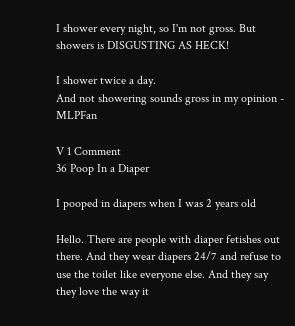I shower every night, so I'm not gross. But showers is DISGUSTING AS HECK!

I shower twice a day.
And not showering sounds gross in my opinion - MLPFan

V 1 Comment
36 Poop In a Diaper

I pooped in diapers when I was 2 years old

Hello. There are people with diaper fetishes out there. And they wear diapers 24/7 and refuse to use the toilet like everyone else. And they say they love the way it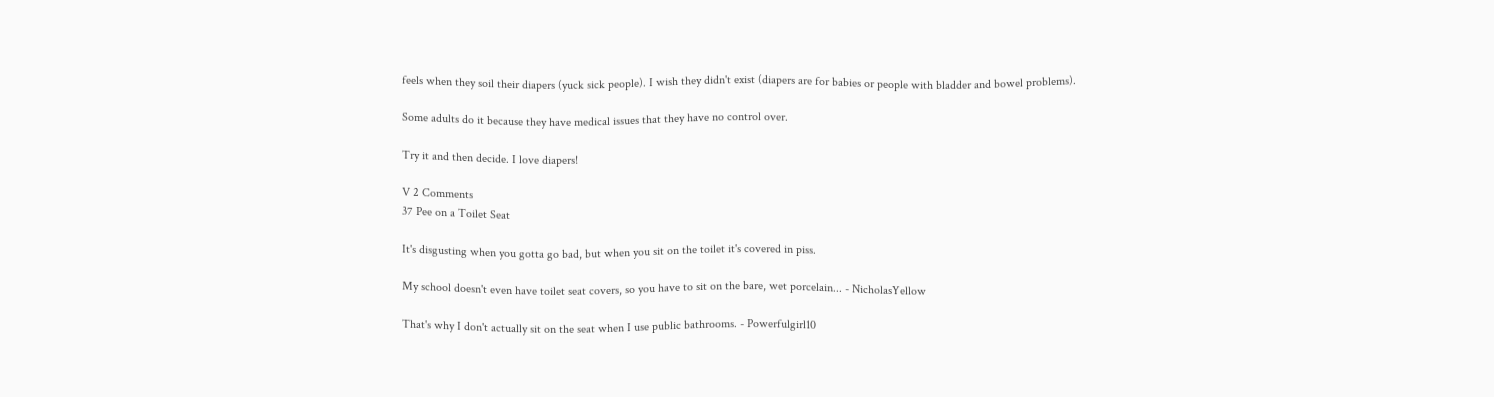feels when they soil their diapers (yuck sick people). I wish they didn't exist (diapers are for babies or people with bladder and bowel problems).

Some adults do it because they have medical issues that they have no control over.

Try it and then decide. I love diapers!

V 2 Comments
37 Pee on a Toilet Seat

It's disgusting when you gotta go bad, but when you sit on the toilet it's covered in piss.

My school doesn't even have toilet seat covers, so you have to sit on the bare, wet porcelain... - NicholasYellow

That's why I don't actually sit on the seat when I use public bathrooms. - Powerfulgirl10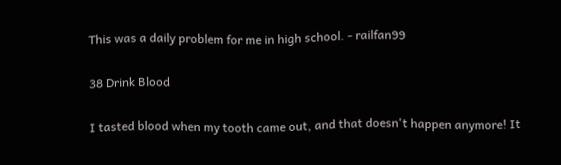This was a daily problem for me in high school. - railfan99

38 Drink Blood

I tasted blood when my tooth came out, and that doesn't happen anymore! It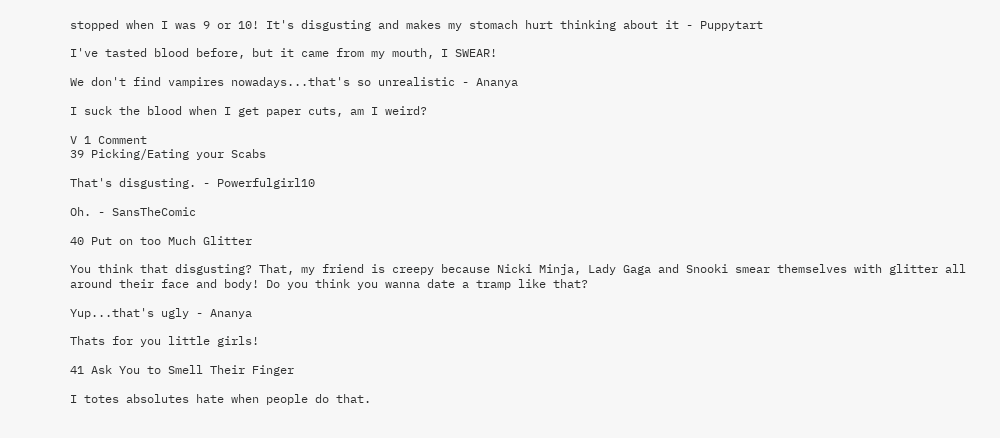stopped when I was 9 or 10! It's disgusting and makes my stomach hurt thinking about it - Puppytart

I've tasted blood before, but it came from my mouth, I SWEAR!

We don't find vampires nowadays...that's so unrealistic - Ananya

I suck the blood when I get paper cuts, am I weird?

V 1 Comment
39 Picking/Eating your Scabs

That's disgusting. - Powerfulgirl10

Oh. - SansTheComic

40 Put on too Much Glitter

You think that disgusting? That, my friend is creepy because Nicki Minja, Lady Gaga and Snooki smear themselves with glitter all around their face and body! Do you think you wanna date a tramp like that?

Yup...that's ugly - Ananya

Thats for you little girls!

41 Ask You to Smell Their Finger

I totes absolutes hate when people do that.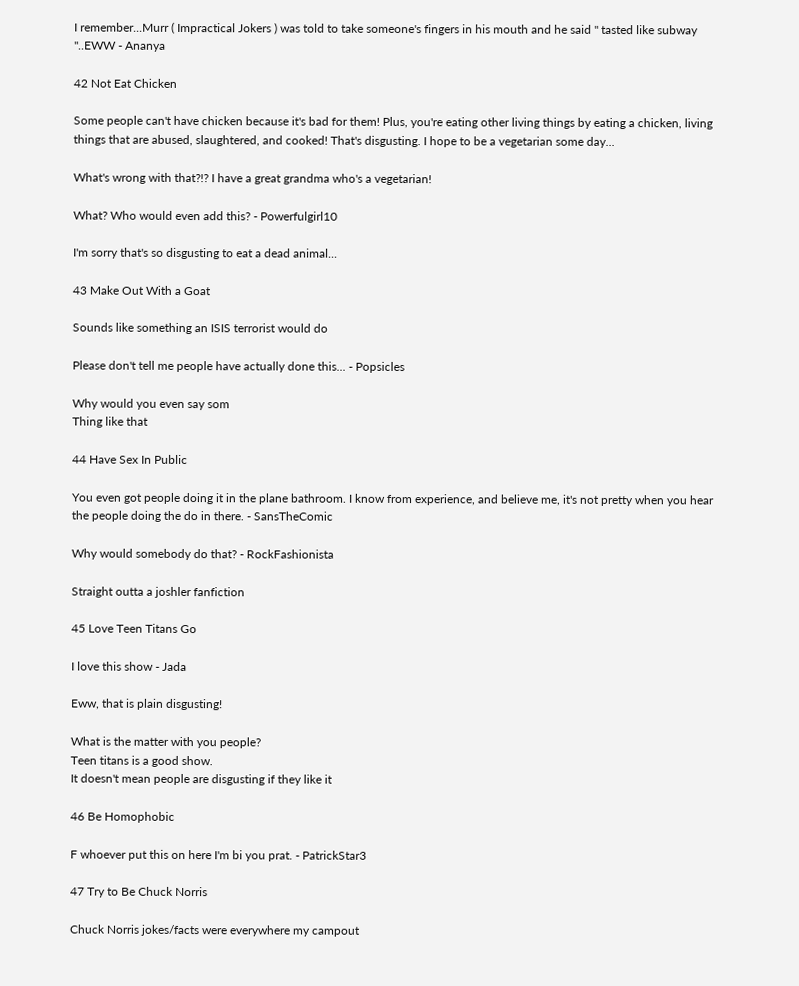I remember...Murr ( Impractical Jokers ) was told to take someone's fingers in his mouth and he said " tasted like subway "..EWW - Ananya

42 Not Eat Chicken

Some people can't have chicken because it's bad for them! Plus, you're eating other living things by eating a chicken, living things that are abused, slaughtered, and cooked! That's disgusting. I hope to be a vegetarian some day...

What's wrong with that?!? I have a great grandma who's a vegetarian!

What? Who would even add this? - Powerfulgirl10

I'm sorry that's so disgusting to eat a dead animal...

43 Make Out With a Goat

Sounds like something an ISIS terrorist would do

Please don't tell me people have actually done this... - Popsicles

Why would you even say som
Thing like that

44 Have Sex In Public

You even got people doing it in the plane bathroom. I know from experience, and believe me, it's not pretty when you hear the people doing the do in there. - SansTheComic

Why would somebody do that? - RockFashionista

Straight outta a joshler fanfiction

45 Love Teen Titans Go

I love this show - Jada

Eww, that is plain disgusting!

What is the matter with you people?
Teen titans is a good show.
It doesn't mean people are disgusting if they like it

46 Be Homophobic

F whoever put this on here I'm bi you prat. - PatrickStar3

47 Try to Be Chuck Norris

Chuck Norris jokes/facts were everywhere my campout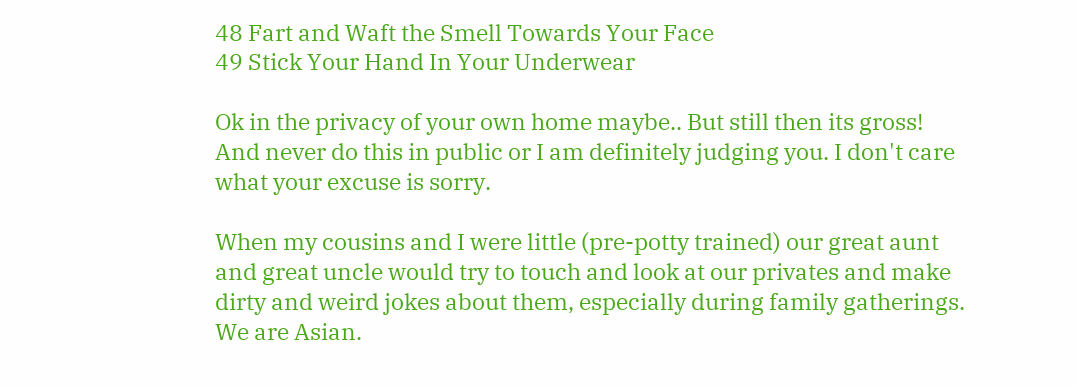48 Fart and Waft the Smell Towards Your Face
49 Stick Your Hand In Your Underwear

Ok in the privacy of your own home maybe.. But still then its gross! And never do this in public or I am definitely judging you. I don't care what your excuse is sorry.

When my cousins and I were little (pre-potty trained) our great aunt and great uncle would try to touch and look at our privates and make dirty and weird jokes about them, especially during family gatherings. We are Asian.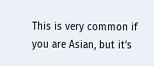This is very common if you are Asian, but it’s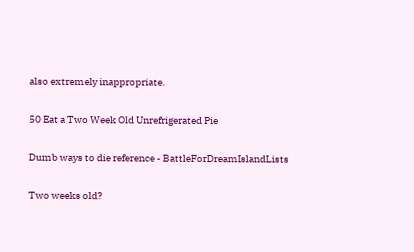also extremely inappropriate.

50 Eat a Two Week Old Unrefrigerated Pie

Dumb ways to die reference - BattleForDreamIslandLists

Two weeks old?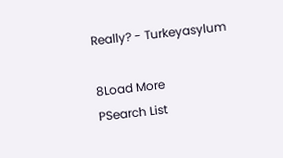Really? - Turkeyasylum

8Load More
PSearch List